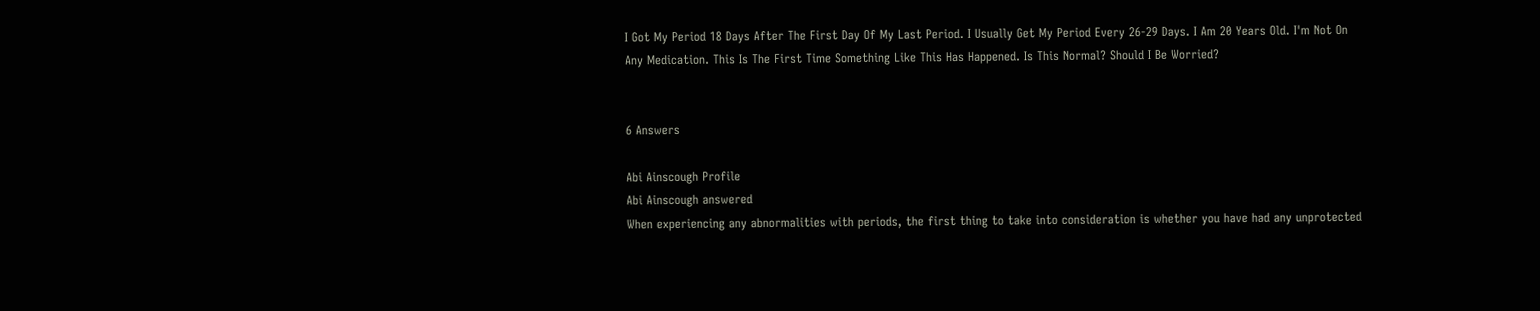I Got My Period 18 Days After The First Day Of My Last Period. I Usually Get My Period Every 26-29 Days. I Am 20 Years Old. I'm Not On Any Medication. This Is The First Time Something Like This Has Happened. Is This Normal? Should I Be Worried?


6 Answers

Abi Ainscough Profile
Abi Ainscough answered
When experiencing any abnormalities with periods, the first thing to take into consideration is whether you have had any unprotected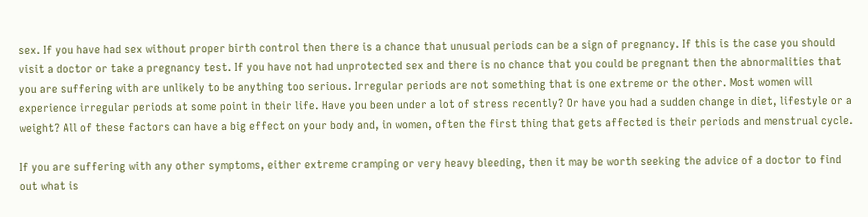sex. If you have had sex without proper birth control then there is a chance that unusual periods can be a sign of pregnancy. If this is the case you should visit a doctor or take a pregnancy test. If you have not had unprotected sex and there is no chance that you could be pregnant then the abnormalities that you are suffering with are unlikely to be anything too serious. Irregular periods are not something that is one extreme or the other. Most women will experience irregular periods at some point in their life. Have you been under a lot of stress recently? Or have you had a sudden change in diet, lifestyle or a weight? All of these factors can have a big effect on your body and, in women, often the first thing that gets affected is their periods and menstrual cycle.

If you are suffering with any other symptoms, either extreme cramping or very heavy bleeding, then it may be worth seeking the advice of a doctor to find out what is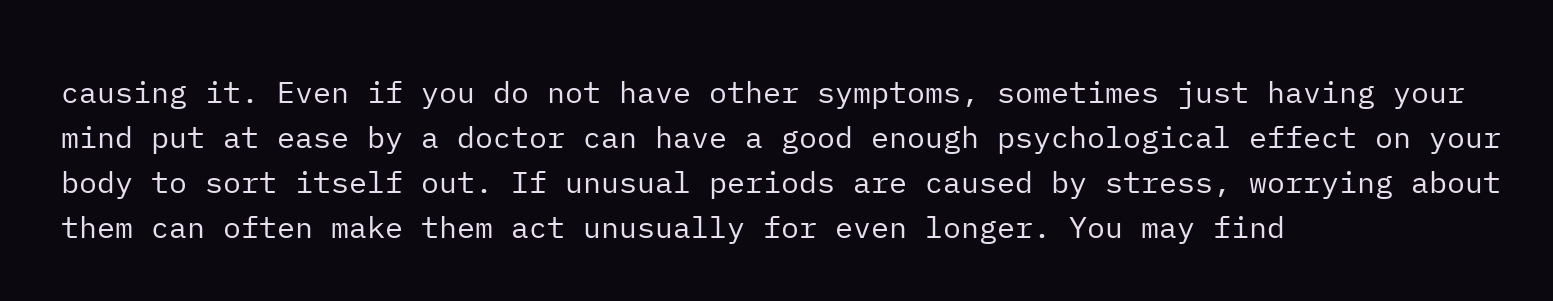causing it. Even if you do not have other symptoms, sometimes just having your mind put at ease by a doctor can have a good enough psychological effect on your body to sort itself out. If unusual periods are caused by stress, worrying about them can often make them act unusually for even longer. You may find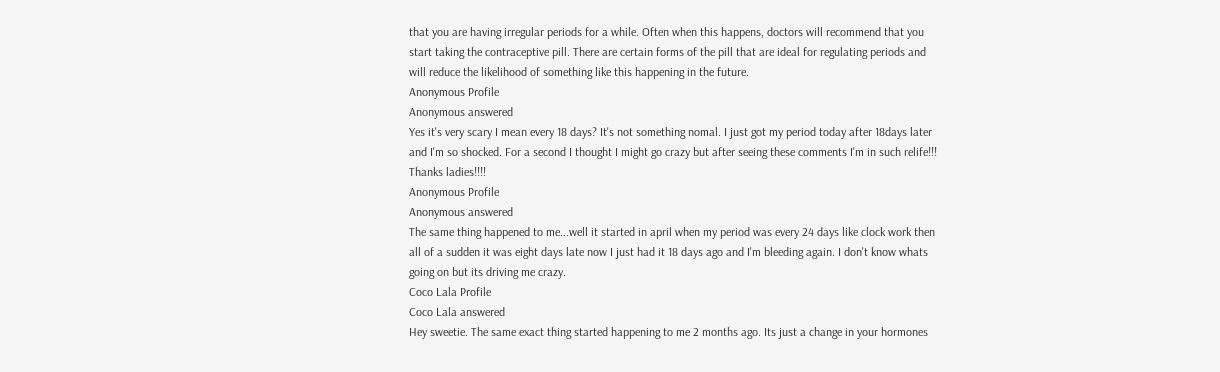that you are having irregular periods for a while. Often when this happens, doctors will recommend that you start taking the contraceptive pill. There are certain forms of the pill that are ideal for regulating periods and will reduce the likelihood of something like this happening in the future.
Anonymous Profile
Anonymous answered
Yes it's very scary I mean every 18 days? It's not something nomal. I just got my period today after 18days later and I'm so shocked. For a second I thought I might go crazy but after seeing these comments I'm in such relife!!! Thanks ladies!!!!
Anonymous Profile
Anonymous answered
The same thing happened to me...well it started in april when my period was every 24 days like clock work then all of a sudden it was eight days late now I just had it 18 days ago and I'm bleeding again. I don't know whats going on but its driving me crazy.
Coco Lala Profile
Coco Lala answered
Hey sweetie. The same exact thing started happening to me 2 months ago. Its just a change in your hormones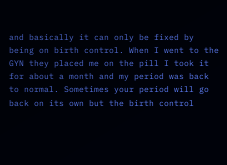and basically it can only be fixed by being on birth control. When I went to the GYN they placed me on the pill I took it for about a month and my period was back to normal. Sometimes your period will go back on its own but the birth control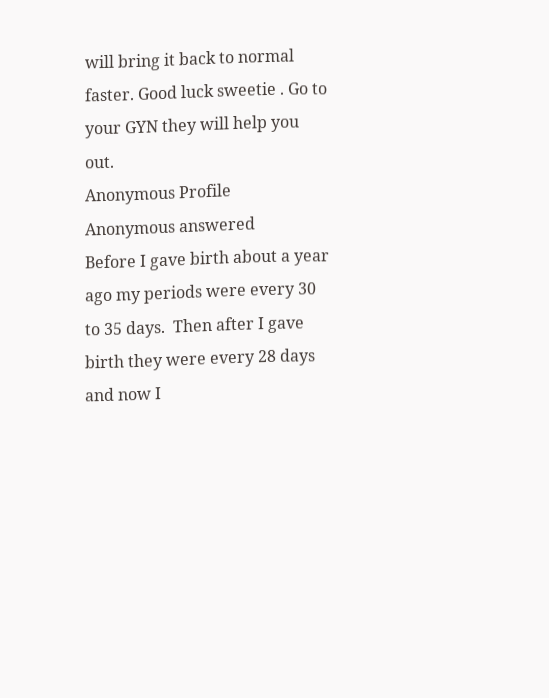will bring it back to normal faster. Good luck sweetie . Go to your GYN they will help you out.
Anonymous Profile
Anonymous answered
Before I gave birth about a year ago my periods were every 30 to 35 days.  Then after I gave birth they were every 28 days and now I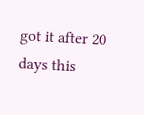got it after 20 days this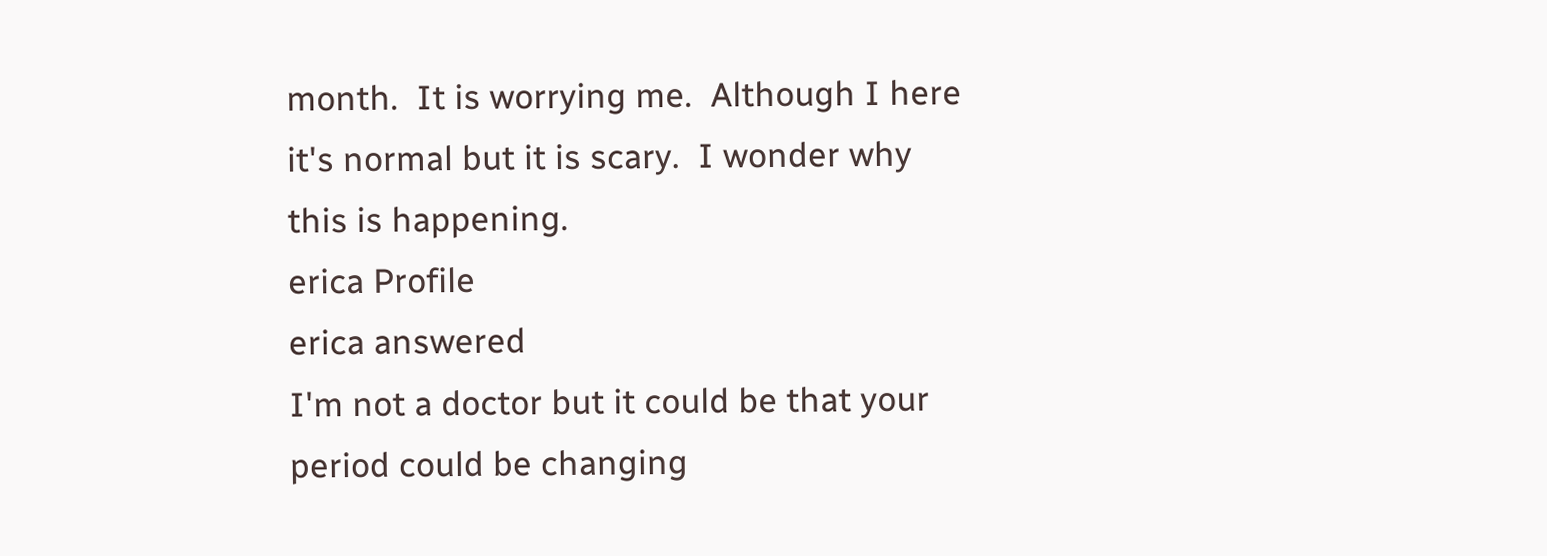month.  It is worrying me.  Although I here it's normal but it is scary.  I wonder why this is happening.
erica Profile
erica answered
I'm not a doctor but it could be that your period could be changing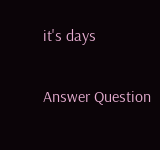it's days

Answer Question